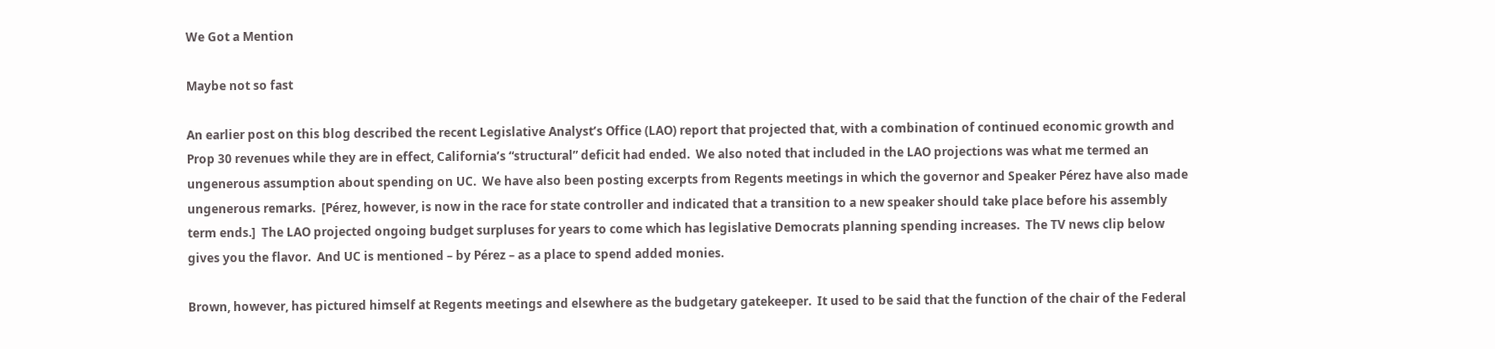We Got a Mention

Maybe not so fast

An earlier post on this blog described the recent Legislative Analyst’s Office (LAO) report that projected that, with a combination of continued economic growth and Prop 30 revenues while they are in effect, California’s “structural” deficit had ended.  We also noted that included in the LAO projections was what me termed an ungenerous assumption about spending on UC.  We have also been posting excerpts from Regents meetings in which the governor and Speaker Pérez have also made ungenerous remarks.  [Pérez, however, is now in the race for state controller and indicated that a transition to a new speaker should take place before his assembly term ends.]  The LAO projected ongoing budget surpluses for years to come which has legislative Democrats planning spending increases.  The TV news clip below gives you the flavor.  And UC is mentioned – by Pérez – as a place to spend added monies.

Brown, however, has pictured himself at Regents meetings and elsewhere as the budgetary gatekeeper.  It used to be said that the function of the chair of the Federal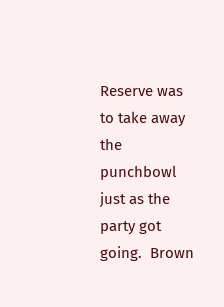Reserve was to take away the punchbowl just as the party got going.  Brown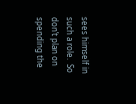sees himself in such a role.  So don’t plan on spending the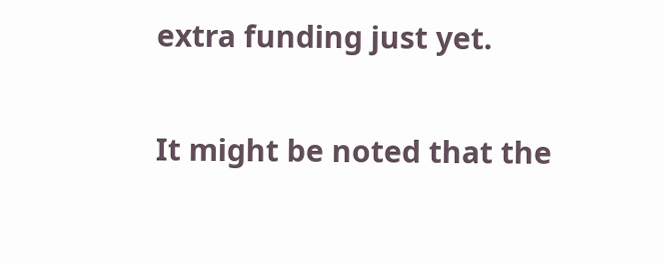extra funding just yet.

It might be noted that the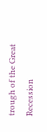trough of the Great Recession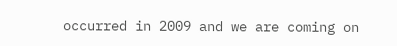occurred in 2009 and we are coming on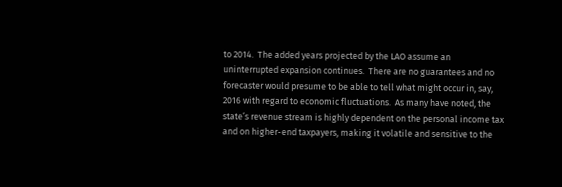to 2014.  The added years projected by the LAO assume an uninterrupted expansion continues.  There are no guarantees and no forecaster would presume to be able to tell what might occur in, say, 2016 with regard to economic fluctuations.  As many have noted, the state’s revenue stream is highly dependent on the personal income tax and on higher-end taxpayers, making it volatile and sensitive to the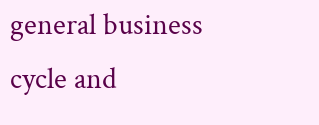general business cycle and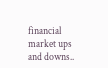financial market ups and downs..